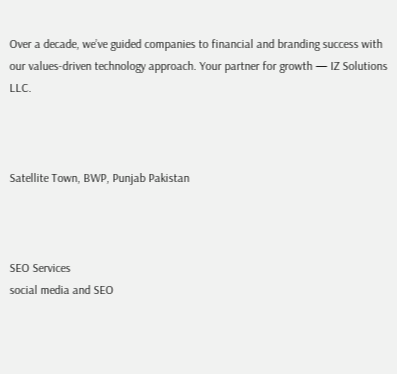Over a decade, we’ve guided companies to financial and branding success with our values-driven technology approach. Your partner for growth — IZ Solutions LLC.



Satellite Town, BWP, Punjab Pakistan



SEO Services
social media and SEO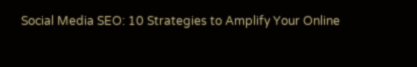Social Media SEO: 10 Strategies to Amplify Your Online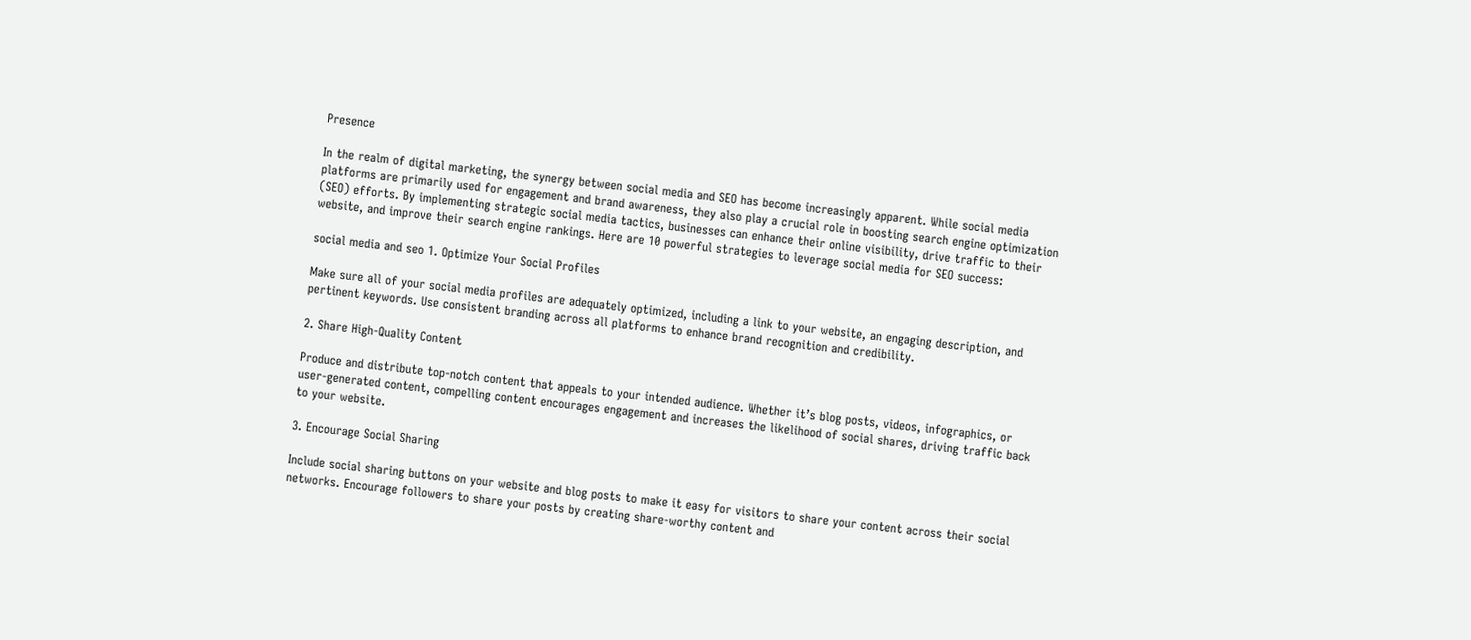Presence

In the realm of digital marketing, the synergy between social media and SEO has become increasingly apparent. While social media platforms are primarily used for engagement and brand awareness, they also play a crucial role in boosting search engine optimization (SEO) efforts. By implementing strategic social media tactics, businesses can enhance their online visibility, drive traffic to their website, and improve their search engine rankings. Here are 10 powerful strategies to leverage social media for SEO success:

social media and seo 1. Optimize Your Social Profiles

Make sure all of your social media profiles are adequately optimized, including a link to your website, an engaging description, and pertinent keywords. Use consistent branding across all platforms to enhance brand recognition and credibility.

2. Share High-Quality Content

Produce and distribute top-notch content that appeals to your intended audience. Whether it’s blog posts, videos, infographics, or user-generated content, compelling content encourages engagement and increases the likelihood of social shares, driving traffic back to your website.

3. Encourage Social Sharing

Include social sharing buttons on your website and blog posts to make it easy for visitors to share your content across their social networks. Encourage followers to share your posts by creating share-worthy content and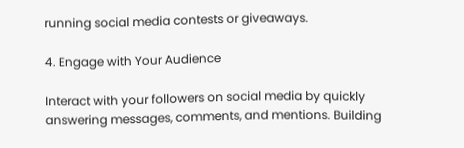running social media contests or giveaways.

4. Engage with Your Audience

Interact with your followers on social media by quickly answering messages, comments, and mentions. Building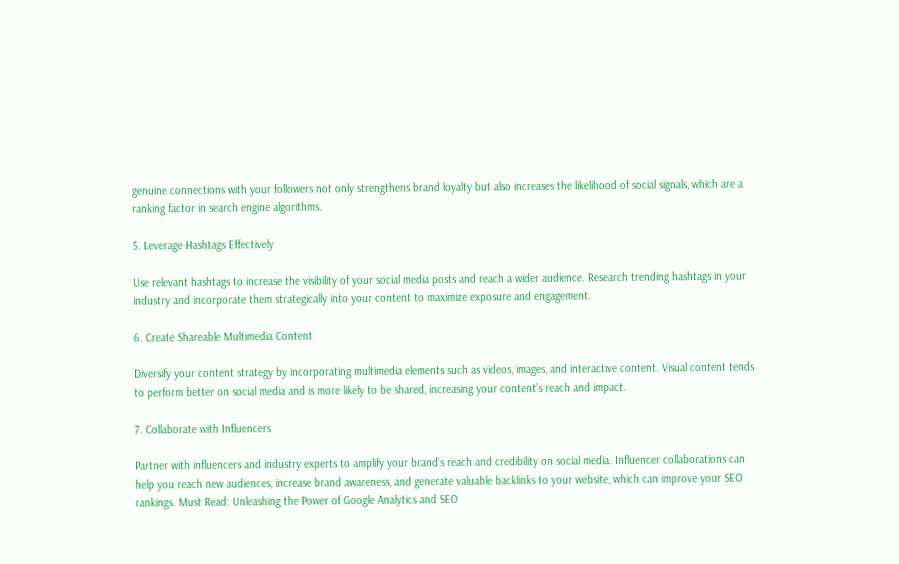genuine connections with your followers not only strengthens brand loyalty but also increases the likelihood of social signals, which are a ranking factor in search engine algorithms.

5. Leverage Hashtags Effectively

Use relevant hashtags to increase the visibility of your social media posts and reach a wider audience. Research trending hashtags in your industry and incorporate them strategically into your content to maximize exposure and engagement.

6. Create Shareable Multimedia Content

Diversify your content strategy by incorporating multimedia elements such as videos, images, and interactive content. Visual content tends to perform better on social media and is more likely to be shared, increasing your content’s reach and impact.

7. Collaborate with Influencers

Partner with influencers and industry experts to amplify your brand’s reach and credibility on social media. Influencer collaborations can help you reach new audiences, increase brand awareness, and generate valuable backlinks to your website, which can improve your SEO rankings. Must Read: Unleashing the Power of Google Analytics and SEO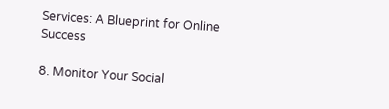Services: A Blueprint for Online Success

8. Monitor Your Social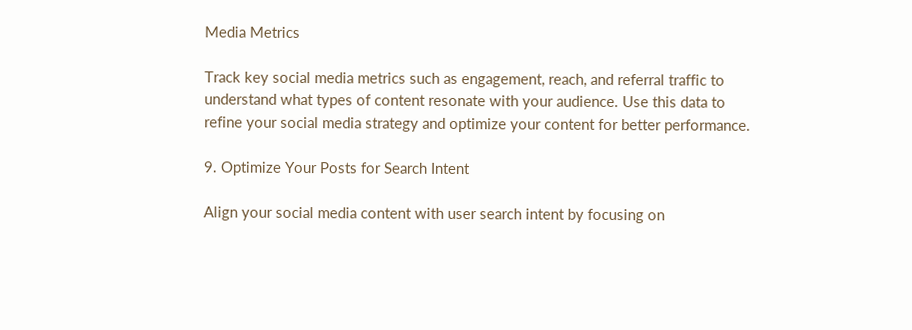Media Metrics

Track key social media metrics such as engagement, reach, and referral traffic to understand what types of content resonate with your audience. Use this data to refine your social media strategy and optimize your content for better performance.

9. Optimize Your Posts for Search Intent

Align your social media content with user search intent by focusing on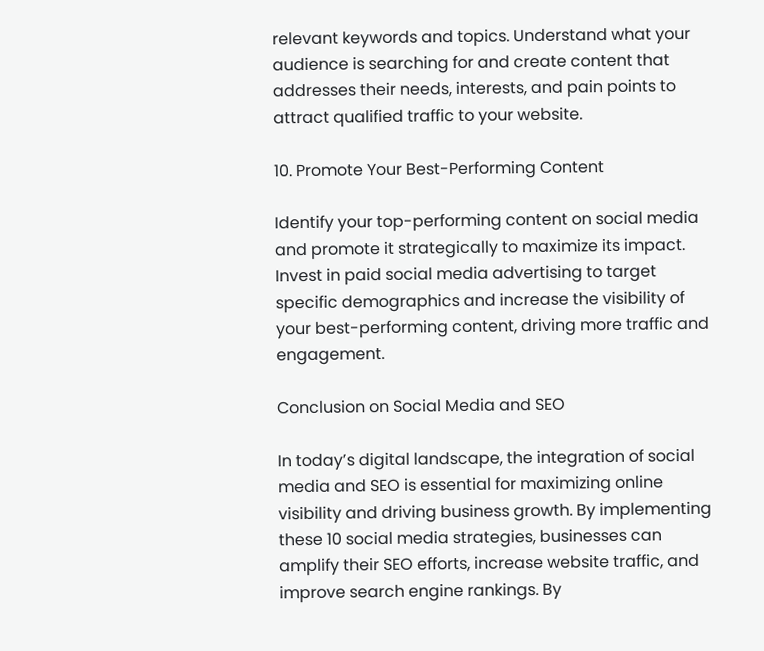relevant keywords and topics. Understand what your audience is searching for and create content that addresses their needs, interests, and pain points to attract qualified traffic to your website.

10. Promote Your Best-Performing Content

Identify your top-performing content on social media and promote it strategically to maximize its impact. Invest in paid social media advertising to target specific demographics and increase the visibility of your best-performing content, driving more traffic and engagement.

Conclusion on Social Media and SEO

In today’s digital landscape, the integration of social media and SEO is essential for maximizing online visibility and driving business growth. By implementing these 10 social media strategies, businesses can amplify their SEO efforts, increase website traffic, and improve search engine rankings. By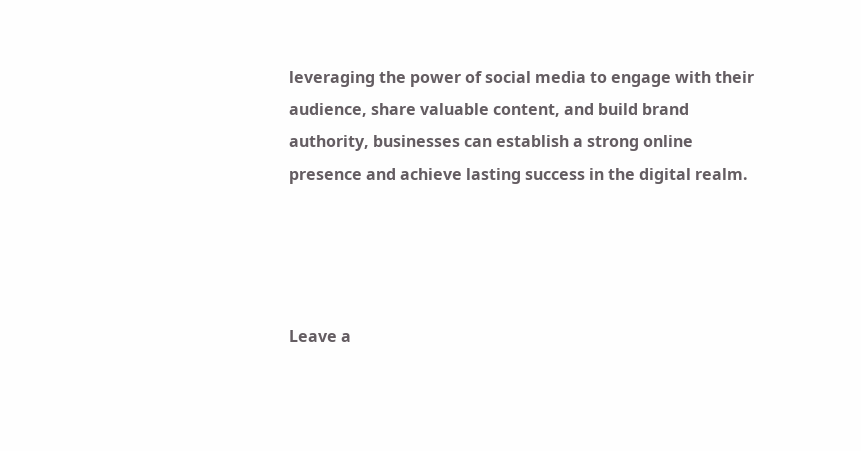leveraging the power of social media to engage with their audience, share valuable content, and build brand authority, businesses can establish a strong online presence and achieve lasting success in the digital realm.




Leave a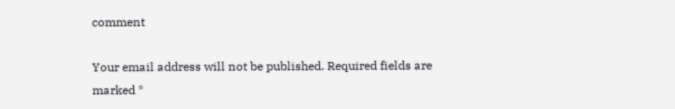comment

Your email address will not be published. Required fields are marked *